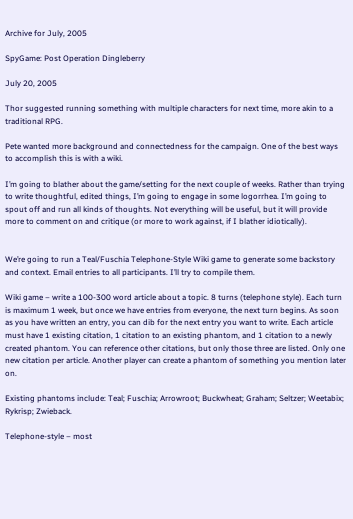Archive for July, 2005

SpyGame: Post Operation Dingleberry

July 20, 2005

Thor suggested running something with multiple characters for next time, more akin to a traditional RPG.

Pete wanted more background and connectedness for the campaign. One of the best ways to accomplish this is with a wiki.

I’m going to blather about the game/setting for the next couple of weeks. Rather than trying to write thoughtful, edited things, I’m going to engage in some logorrhea. I’m going to spout off and run all kinds of thoughts. Not everything will be useful, but it will provide more to comment on and critique (or more to work against, if I blather idiotically).


We’re going to run a Teal/Fuschia Telephone-Style Wiki game to generate some backstory and context. Email entries to all participants. I’ll try to compile them.

Wiki game – write a 100-300 word article about a topic. 8 turns (telephone style). Each turn is maximum 1 week, but once we have entries from everyone, the next turn begins. As soon as you have written an entry, you can dib for the next entry you want to write. Each article must have 1 existing citation, 1 citation to an existing phantom, and 1 citation to a newly created phantom. You can reference other citations, but only those three are listed. Only one new citation per article. Another player can create a phantom of something you mention later on.

Existing phantoms include: Teal; Fuschia; Arrowroot; Buckwheat; Graham; Seltzer; Weetabix; Rykrisp; Zwieback.

Telephone-style – most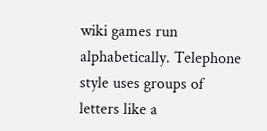wiki games run alphabetically. Telephone style uses groups of letters like a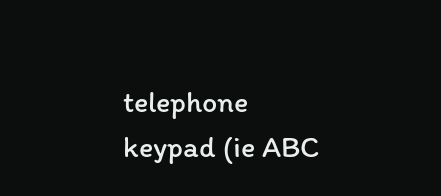telephone keypad (ie ABC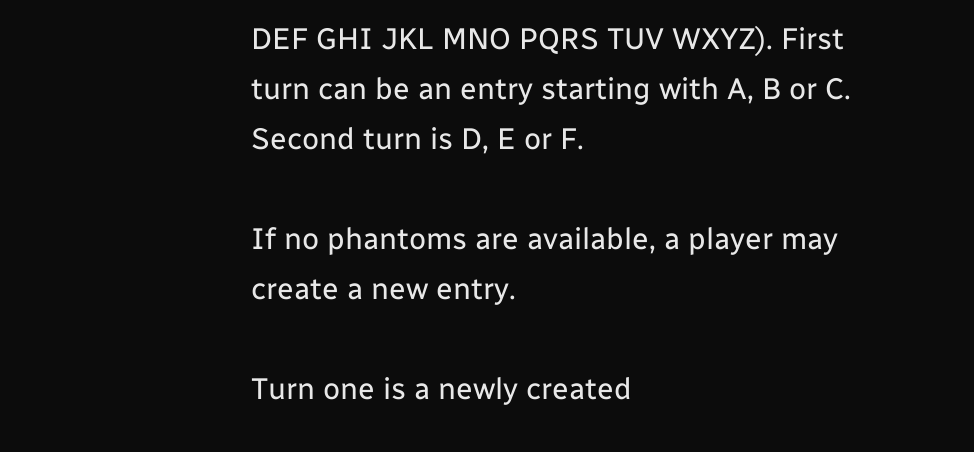DEF GHI JKL MNO PQRS TUV WXYZ). First turn can be an entry starting with A, B or C. Second turn is D, E or F.

If no phantoms are available, a player may create a new entry.

Turn one is a newly created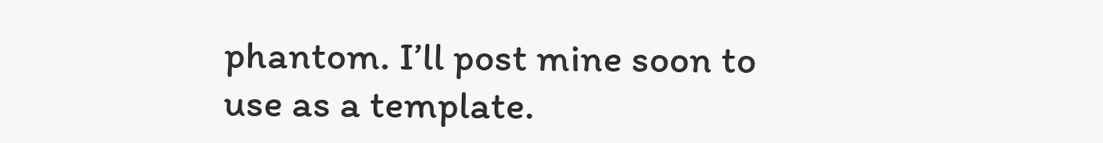phantom. I’ll post mine soon to use as a template.